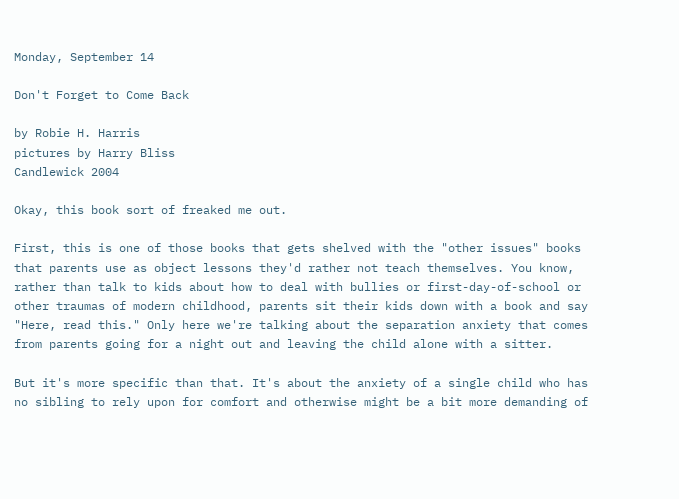Monday, September 14

Don't Forget to Come Back

by Robie H. Harris
pictures by Harry Bliss
Candlewick 2004

Okay, this book sort of freaked me out.

First, this is one of those books that gets shelved with the "other issues" books that parents use as object lessons they'd rather not teach themselves. You know, rather than talk to kids about how to deal with bullies or first-day-of-school or other traumas of modern childhood, parents sit their kids down with a book and say "Here, read this." Only here we're talking about the separation anxiety that comes from parents going for a night out and leaving the child alone with a sitter.

But it's more specific than that. It's about the anxiety of a single child who has no sibling to rely upon for comfort and otherwise might be a bit more demanding of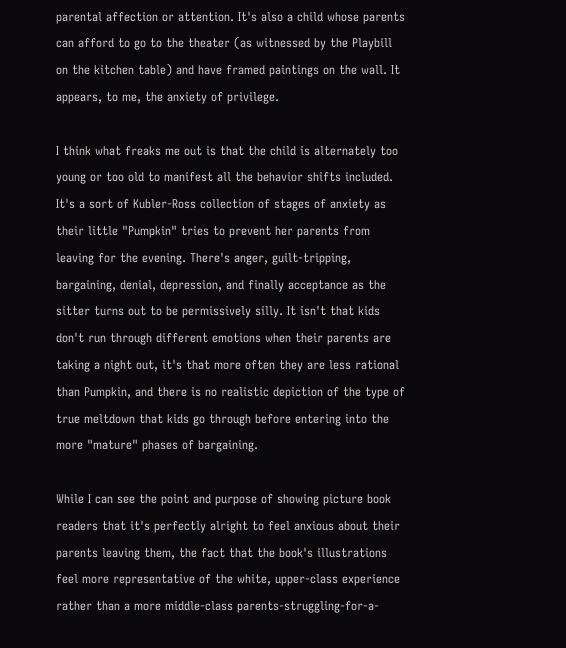parental affection or attention. It's also a child whose parents can afford to go to the theater (as witnessed by the Playbill on the kitchen table) and have framed paintings on the wall. It appears, to me, the anxiety of privilege.

I think what freaks me out is that the child is alternately too young or too old to manifest all the behavior shifts included. It's a sort of Kubler-Ross collection of stages of anxiety as their little "Pumpkin" tries to prevent her parents from leaving for the evening. There's anger, guilt-tripping, bargaining, denial, depression, and finally acceptance as the sitter turns out to be permissively silly. It isn't that kids don't run through different emotions when their parents are taking a night out, it's that more often they are less rational than Pumpkin, and there is no realistic depiction of the type of true meltdown that kids go through before entering into the more "mature" phases of bargaining.

While I can see the point and purpose of showing picture book readers that it's perfectly alright to feel anxious about their parents leaving them, the fact that the book's illustrations feel more representative of the white, upper-class experience rather than a more middle-class parents-struggling-for-a-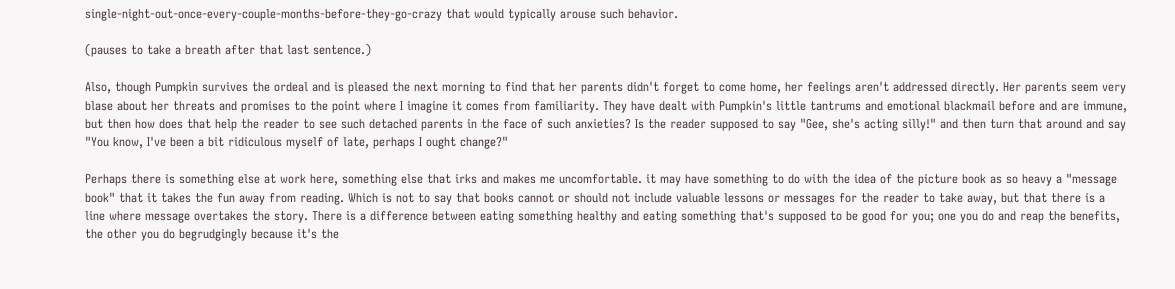single-night-out-once-every-couple-months-before-they-go-crazy that would typically arouse such behavior.

(pauses to take a breath after that last sentence.)

Also, though Pumpkin survives the ordeal and is pleased the next morning to find that her parents didn't forget to come home, her feelings aren't addressed directly. Her parents seem very blase about her threats and promises to the point where I imagine it comes from familiarity. They have dealt with Pumpkin's little tantrums and emotional blackmail before and are immune, but then how does that help the reader to see such detached parents in the face of such anxieties? Is the reader supposed to say "Gee, she's acting silly!" and then turn that around and say "You know, I've been a bit ridiculous myself of late, perhaps I ought change?"

Perhaps there is something else at work here, something else that irks and makes me uncomfortable. it may have something to do with the idea of the picture book as so heavy a "message book" that it takes the fun away from reading. Which is not to say that books cannot or should not include valuable lessons or messages for the reader to take away, but that there is a line where message overtakes the story. There is a difference between eating something healthy and eating something that's supposed to be good for you; one you do and reap the benefits, the other you do begrudgingly because it's the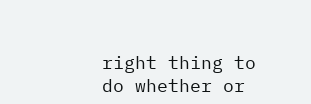right thing to do whether or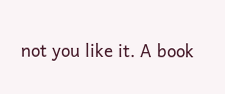not you like it. A book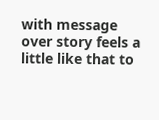with message over story feels a little like that to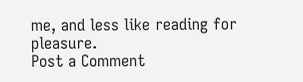me, and less like reading for pleasure.
Post a Comment